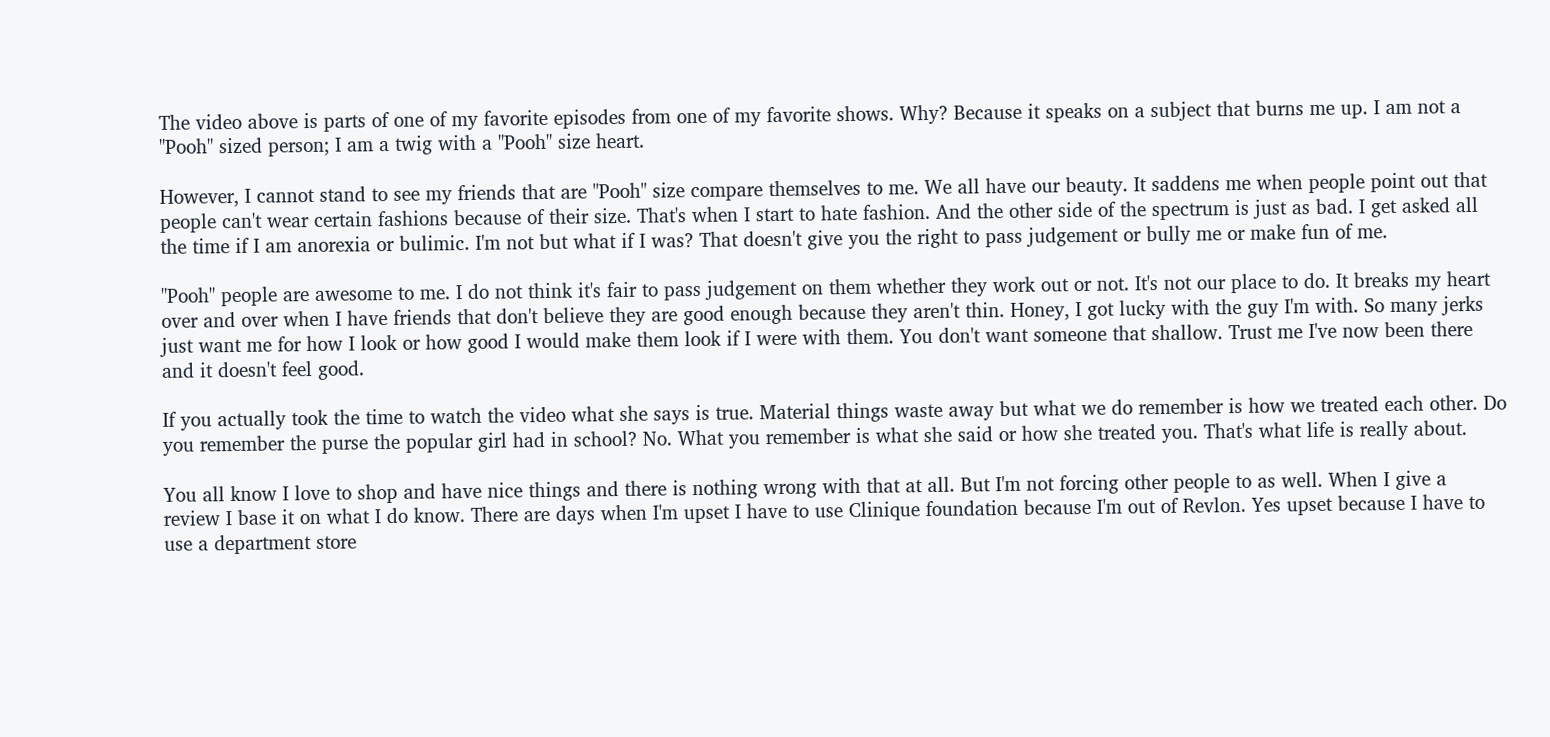The video above is parts of one of my favorite episodes from one of my favorite shows. Why? Because it speaks on a subject that burns me up. I am not a "Pooh" sized person; I am a twig with a "Pooh" size heart.

However, I cannot stand to see my friends that are "Pooh" size compare themselves to me. We all have our beauty. It saddens me when people point out that people can't wear certain fashions because of their size. That's when I start to hate fashion. And the other side of the spectrum is just as bad. I get asked all the time if I am anorexia or bulimic. I'm not but what if I was? That doesn't give you the right to pass judgement or bully me or make fun of me.

"Pooh" people are awesome to me. I do not think it's fair to pass judgement on them whether they work out or not. It's not our place to do. It breaks my heart over and over when I have friends that don't believe they are good enough because they aren't thin. Honey, I got lucky with the guy I'm with. So many jerks just want me for how I look or how good I would make them look if I were with them. You don't want someone that shallow. Trust me I've now been there and it doesn't feel good.

If you actually took the time to watch the video what she says is true. Material things waste away but what we do remember is how we treated each other. Do you remember the purse the popular girl had in school? No. What you remember is what she said or how she treated you. That's what life is really about.

You all know I love to shop and have nice things and there is nothing wrong with that at all. But I'm not forcing other people to as well. When I give a review I base it on what I do know. There are days when I'm upset I have to use Clinique foundation because I'm out of Revlon. Yes upset because I have to use a department store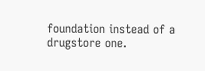foundation instead of a drugstore one.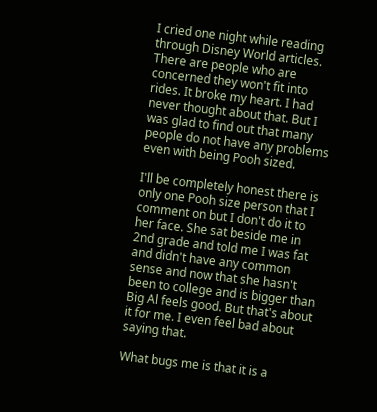I cried one night while reading through Disney World articles. There are people who are concerned they won't fit into rides. It broke my heart. I had never thought about that. But I was glad to find out that many people do not have any problems even with being Pooh sized.

I'll be completely honest there is only one Pooh size person that I comment on but I don't do it to her face. She sat beside me in 2nd grade and told me I was fat and didn't have any common sense and now that she hasn't been to college and is bigger than Big Al feels good. But that's about it for me. I even feel bad about saying that.

What bugs me is that it is a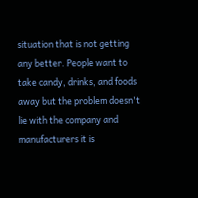situation that is not getting any better. People want to take candy, drinks, and foods away but the problem doesn't lie with the company and manufacturers it is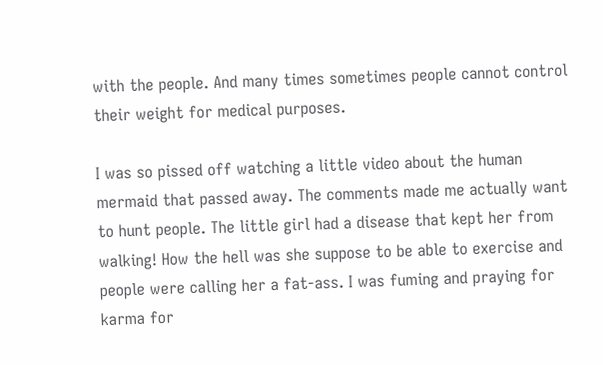with the people. And many times sometimes people cannot control their weight for medical purposes.

I was so pissed off watching a little video about the human mermaid that passed away. The comments made me actually want to hunt people. The little girl had a disease that kept her from walking! How the hell was she suppose to be able to exercise and people were calling her a fat-ass. I was fuming and praying for karma for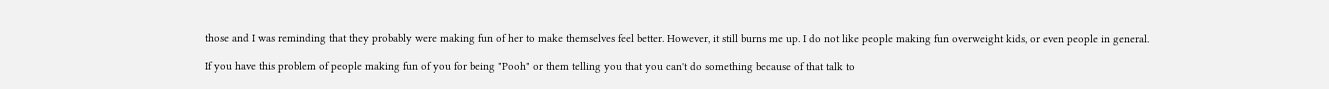those and I was reminding that they probably were making fun of her to make themselves feel better. However, it still burns me up. I do not like people making fun overweight kids, or even people in general.

If you have this problem of people making fun of you for being "Pooh" or them telling you that you can't do something because of that talk to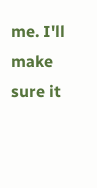me. I'll make sure it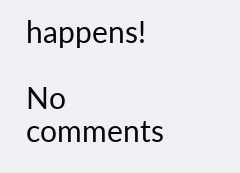happens!

No comments